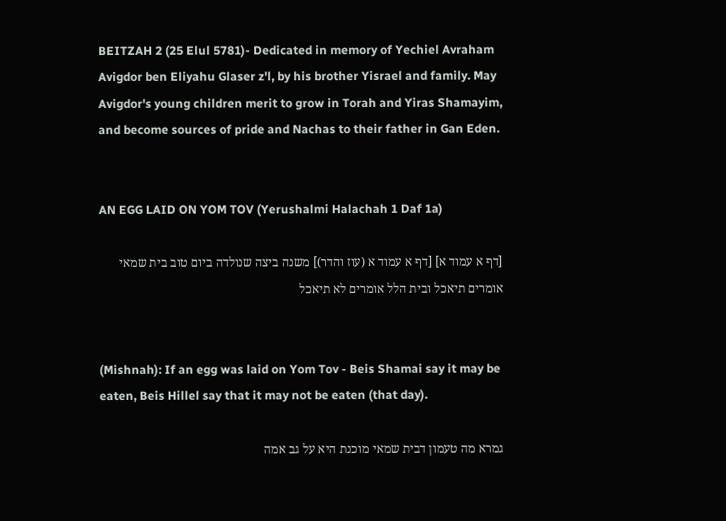BEITZAH 2 (25 Elul 5781)- Dedicated in memory of Yechiel Avraham Avigdor ben Eliyahu Glaser z'l, by his brother Yisrael and family. May Avigdor's young children merit to grow in Torah and Yiras Shamayim, and become sources of pride and Nachas to their father in Gan Eden.


AN EGG LAID ON YOM TOV (Yerushalmi Halachah 1 Daf 1a)

[דף א עמוד א] [דף א עמוד א (עוז והדר)] משנה ביצה שנולדה ביום טוב בית שמאי אומרים תיאכל ובית הלל אומרים לא תיאכל


(Mishnah): If an egg was laid on Yom Tov - Beis Shamai say it may be eaten, Beis Hillel say that it may not be eaten (that day).

גמרא מה טעמון דבית שמאי מוכנת היא על גב אמה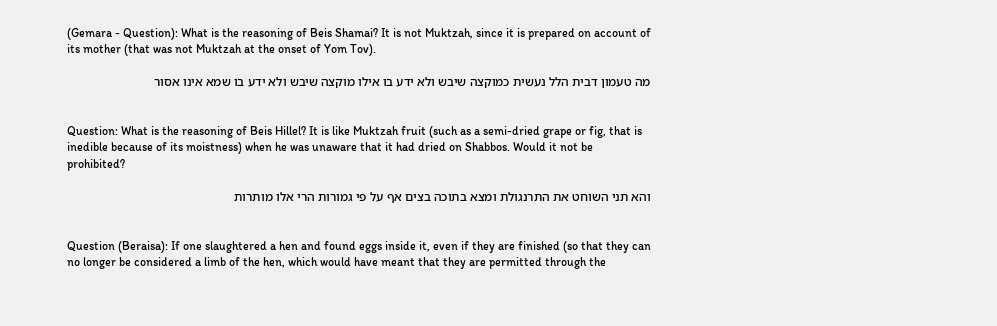(Gemara - Question): What is the reasoning of Beis Shamai? It is not Muktzah, since it is prepared on account of its mother (that was not Muktzah at the onset of Yom Tov).

מה טעמון דבית הלל נעשית כמוקצה שיבש ולא ידע בו אילו מוקצה שיבש ולא ידע בו שמא אינו אסור


Question: What is the reasoning of Beis Hillel? It is like Muktzah fruit (such as a semi-dried grape or fig, that is inedible because of its moistness) when he was unaware that it had dried on Shabbos. Would it not be prohibited?

והא תני השוחט את התרנגולת ומצא בתוכה בצים אף על פי גמורות הרי אלו מותרות


Question (Beraisa): If one slaughtered a hen and found eggs inside it, even if they are finished (so that they can no longer be considered a limb of the hen, which would have meant that they are permitted through the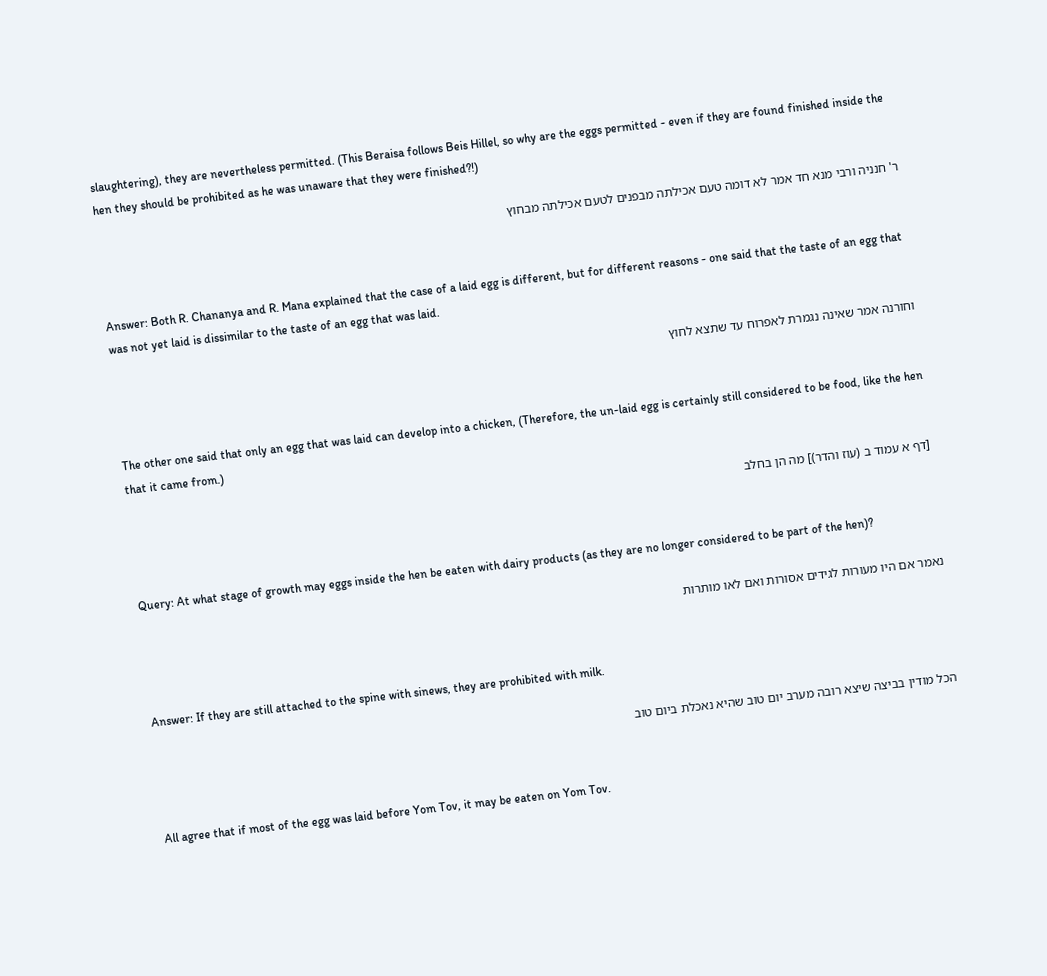slaughtering), they are nevertheless permitted. (This Beraisa follows Beis Hillel, so why are the eggs permitted - even if they are found finished inside the hen they should be prohibited as he was unaware that they were finished?!)

ר' חנניה ורבי מנא חד אמר לא דומה טעם אכילתה מבפנים לטעם אכילתה מבחוץ


Answer: Both R. Chananya and R. Mana explained that the case of a laid egg is different, but for different reasons - one said that the taste of an egg that was not yet laid is dissimilar to the taste of an egg that was laid.

וחורנה אמר שאינה נגמרת לאפרוח עד שתצא לחוץ


The other one said that only an egg that was laid can develop into a chicken, (Therefore, the un-laid egg is certainly still considered to be food, like the hen that it came from.)

[דף א עמוד ב (עוז והדר)] מה הן בחלב


Query: At what stage of growth may eggs inside the hen be eaten with dairy products (as they are no longer considered to be part of the hen)?

נאמר אם היו מעורות לגידים אסורות ואם לאו מותרות


Answer: If they are still attached to the spine with sinews, they are prohibited with milk.

הכל מודין בביצה שיצא רובה מערב יום טוב שהיא נאכלת ביום טוב


All agree that if most of the egg was laid before Yom Tov, it may be eaten on Yom Tov.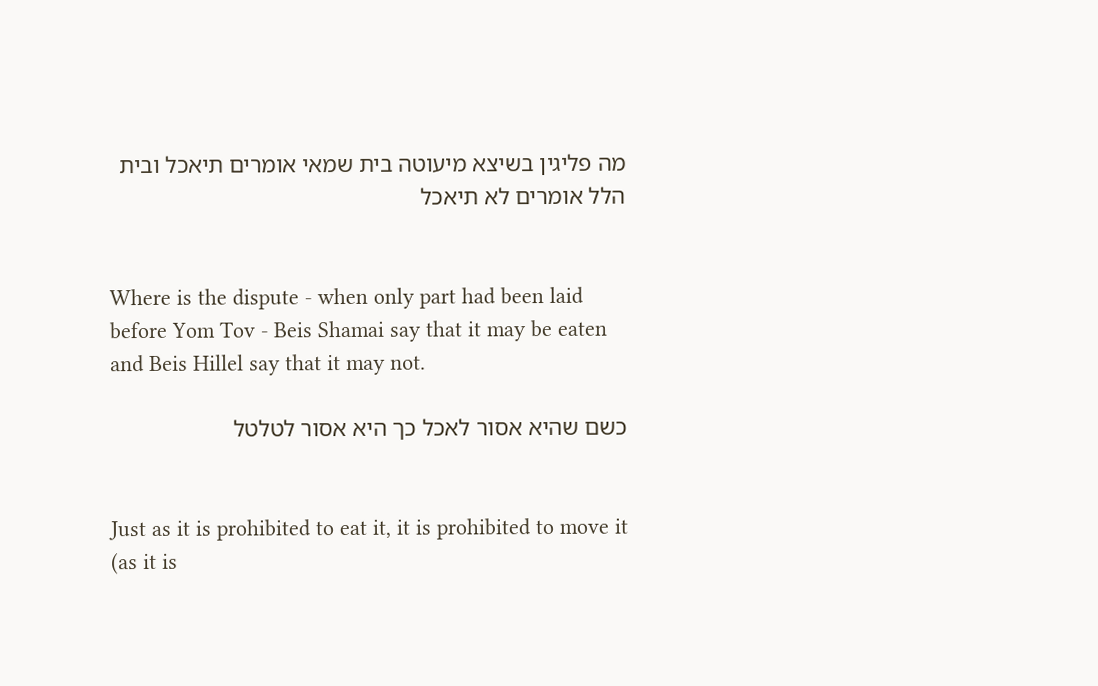מה פליגין בשיצא מיעוטה בית שמאי אומרים תיאכל ובית הלל אומרים לא תיאכל


Where is the dispute - when only part had been laid before Yom Tov - Beis Shamai say that it may be eaten and Beis Hillel say that it may not.

כשם שהיא אסור לאכל כך היא אסור לטלטל


Just as it is prohibited to eat it, it is prohibited to move it (as it is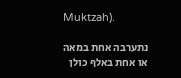Muktzah).

נתערבה אחת במאה או אחת באלף כולן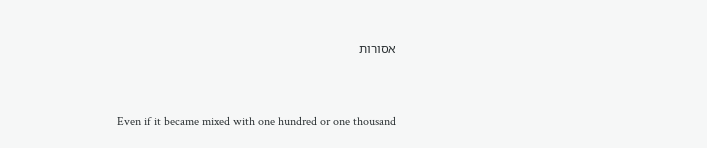אסורות


Even if it became mixed with one hundred or one thousand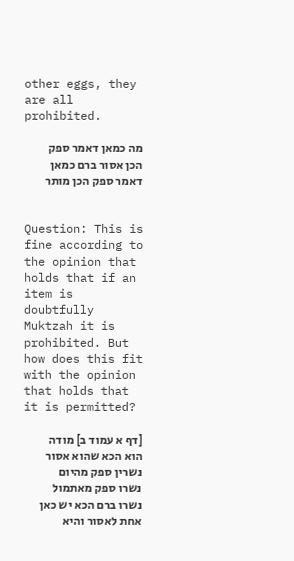other eggs, they are all prohibited.

מה כמאן דאמר ספק הכן אסור ברם כמאן דאמר ספק הכן מותר


Question: This is fine according to the opinion that holds that if an item is doubtfully Muktzah it is prohibited. But how does this fit with the opinion that holds that it is permitted?

[דף א עמוד ב] מודה הוא הכא שהוא אסור נשרין ספק מהיום נשרו ספק מאתמול נשרו ברם הכא יש כאן אחת לאסור והיא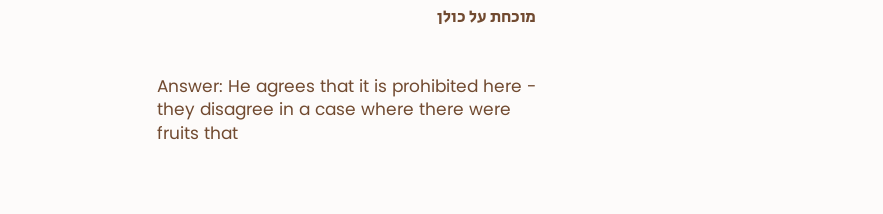מוכחת על כולן


Answer: He agrees that it is prohibited here - they disagree in a case where there were fruits that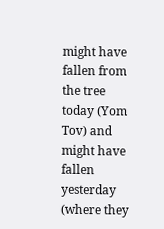might have fallen from the tree today (Yom Tov) and might have fallen yesterday (where they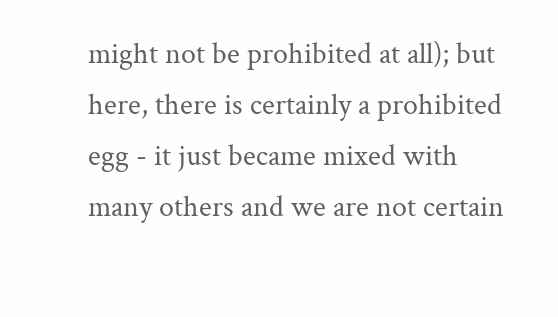might not be prohibited at all); but here, there is certainly a prohibited egg - it just became mixed with many others and we are not certain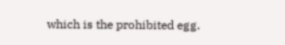which is the prohibited egg.